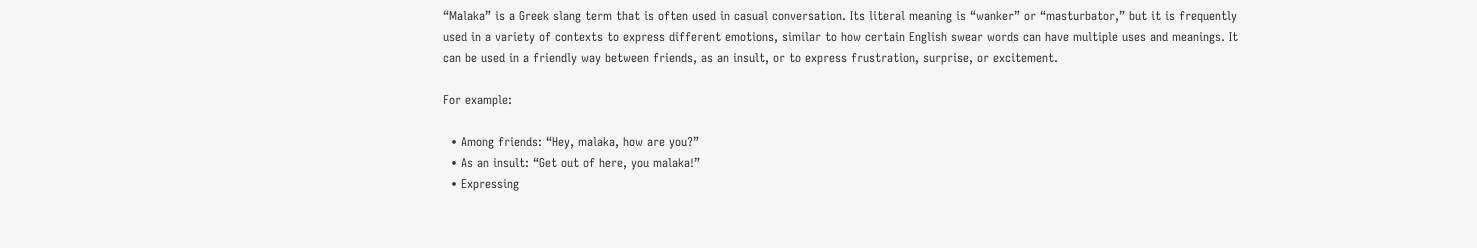“Malaka” is a Greek slang term that is often used in casual conversation. Its literal meaning is “wanker” or “masturbator,” but it is frequently used in a variety of contexts to express different emotions, similar to how certain English swear words can have multiple uses and meanings. It can be used in a friendly way between friends, as an insult, or to express frustration, surprise, or excitement.

For example:

  • Among friends: “Hey, malaka, how are you?”
  • As an insult: “Get out of here, you malaka!”
  • Expressing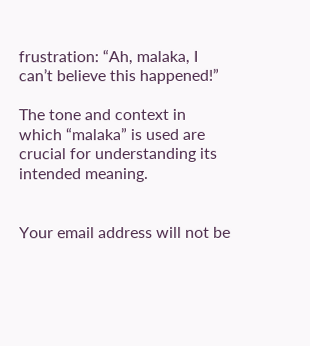frustration: “Ah, malaka, I can’t believe this happened!”

The tone and context in which “malaka” is used are crucial for understanding its intended meaning.


Your email address will not be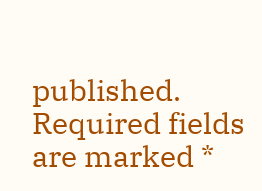published. Required fields are marked *